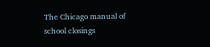The Chicago manual of school closings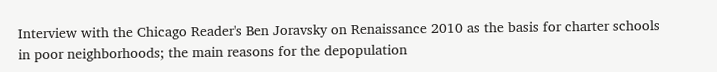Interview with the Chicago Reader's Ben Joravsky on Renaissance 2010 as the basis for charter schools in poor neighborhoods; the main reasons for the depopulation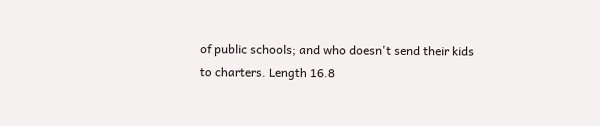of public schools; and who doesn't send their kids to charters. Length 16.8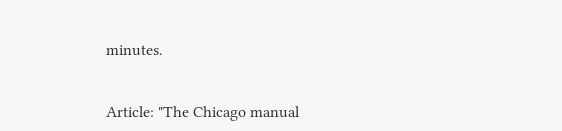minutes.


Article: "The Chicago manual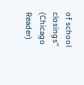of school closings" (Chicago Reader)